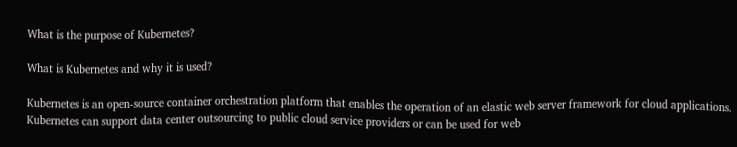What is the purpose of Kubernetes?

What is Kubernetes and why it is used?

Kubernetes is an open-source container orchestration platform that enables the operation of an elastic web server framework for cloud applications. Kubernetes can support data center outsourcing to public cloud service providers or can be used for web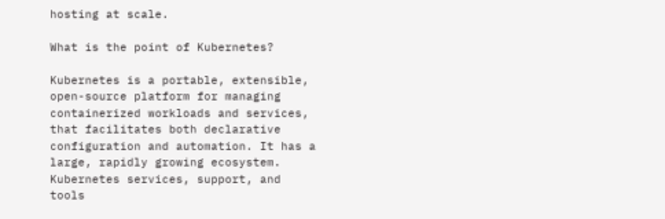hosting at scale.

What is the point of Kubernetes?

Kubernetes is a portable, extensible, open-source platform for managing containerized workloads and services, that facilitates both declarative configuration and automation. It has a large, rapidly growing ecosystem. Kubernetes services, support, and tools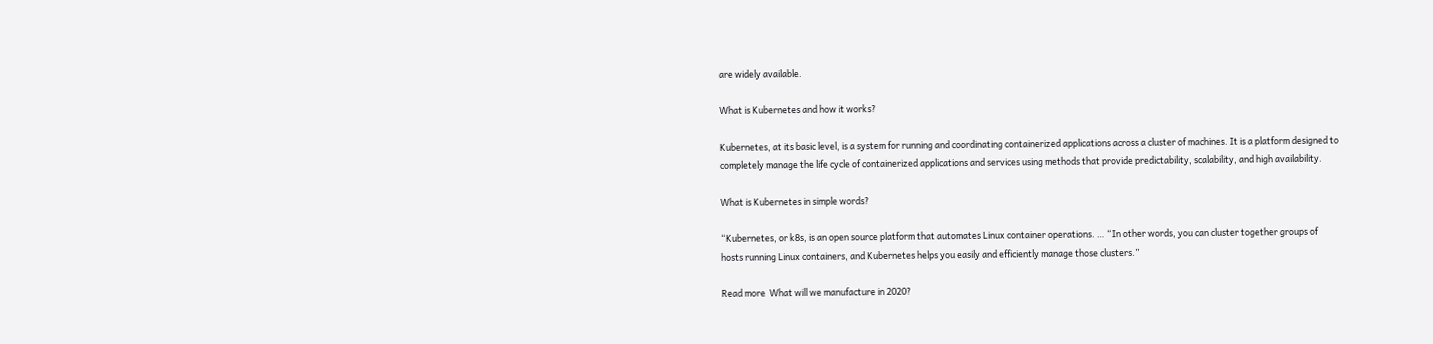are widely available.

What is Kubernetes and how it works?

Kubernetes, at its basic level, is a system for running and coordinating containerized applications across a cluster of machines. It is a platform designed to completely manage the life cycle of containerized applications and services using methods that provide predictability, scalability, and high availability.

What is Kubernetes in simple words?

“Kubernetes, or k8s, is an open source platform that automates Linux container operations. … “In other words, you can cluster together groups of hosts running Linux containers, and Kubernetes helps you easily and efficiently manage those clusters.”

Read more  What will we manufacture in 2020?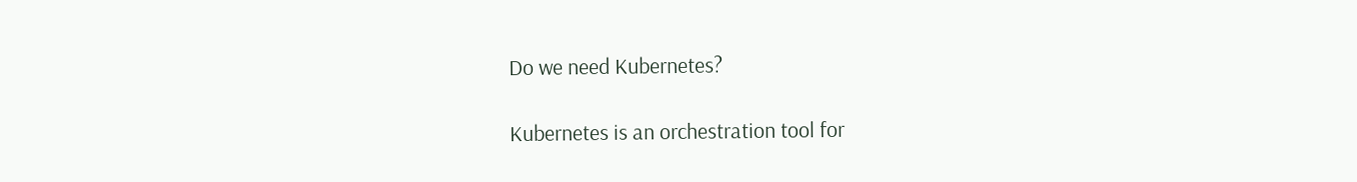Do we need Kubernetes?

Kubernetes is an orchestration tool for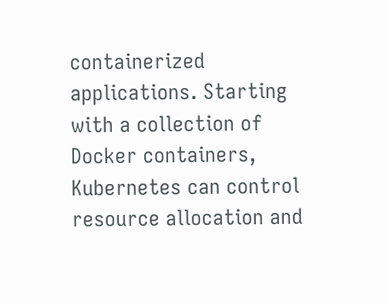containerized applications. Starting with a collection of Docker containers, Kubernetes can control resource allocation and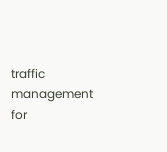traffic management for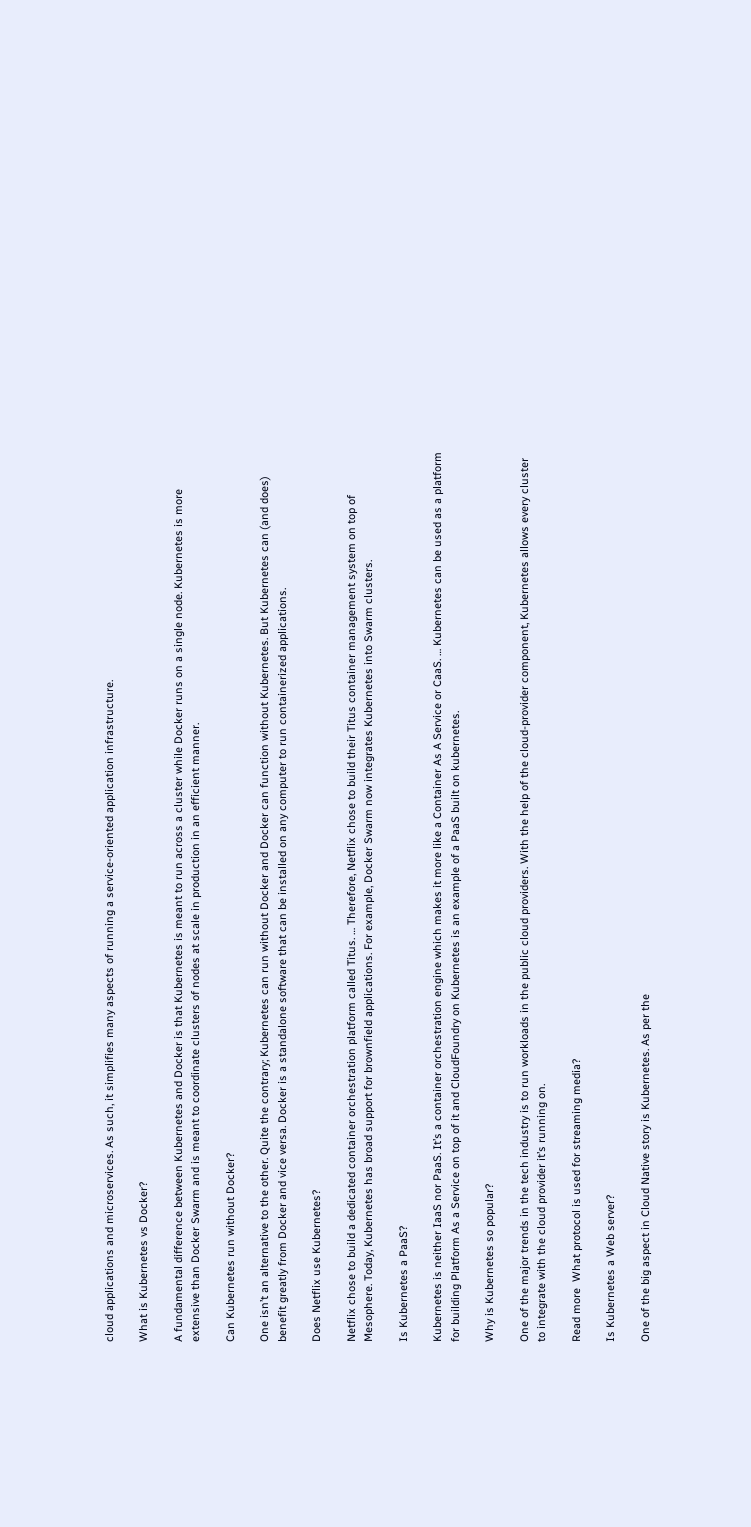cloud applications and microservices. As such, it simplifies many aspects of running a service-oriented application infrastructure.

What is Kubernetes vs Docker?

A fundamental difference between Kubernetes and Docker is that Kubernetes is meant to run across a cluster while Docker runs on a single node. Kubernetes is more extensive than Docker Swarm and is meant to coordinate clusters of nodes at scale in production in an efficient manner.

Can Kubernetes run without Docker?

One isn’t an alternative to the other. Quite the contrary; Kubernetes can run without Docker and Docker can function without Kubernetes. But Kubernetes can (and does) benefit greatly from Docker and vice versa. Docker is a standalone software that can be installed on any computer to run containerized applications.

Does Netflix use Kubernetes?

Netflix chose to build a dedicated container orchestration platform called Titus. … Therefore, Netflix chose to build their Titus container management system on top of Mesophere. Today, Kubernetes has broad support for brownfield applications. For example, Docker Swarm now integrates Kubernetes into Swarm clusters.

Is Kubernetes a PaaS?

Kubernetes is neither IaaS nor PaaS. It’s a container orchestration engine which makes it more like a Container As A Service or CaaS. … Kubernetes can be used as a platform for building Platform As a Service on top of it and CloudFoundry on Kubernetes is an example of a PaaS built on kubernetes.

Why is Kubernetes so popular?

One of the major trends in the tech industry is to run workloads in the public cloud providers. With the help of the cloud-provider component, Kubernetes allows every cluster to integrate with the cloud provider it’s running on.

Read more  What protocol is used for streaming media?

Is Kubernetes a Web server?

One of the big aspect in Cloud Native story is Kubernetes. As per the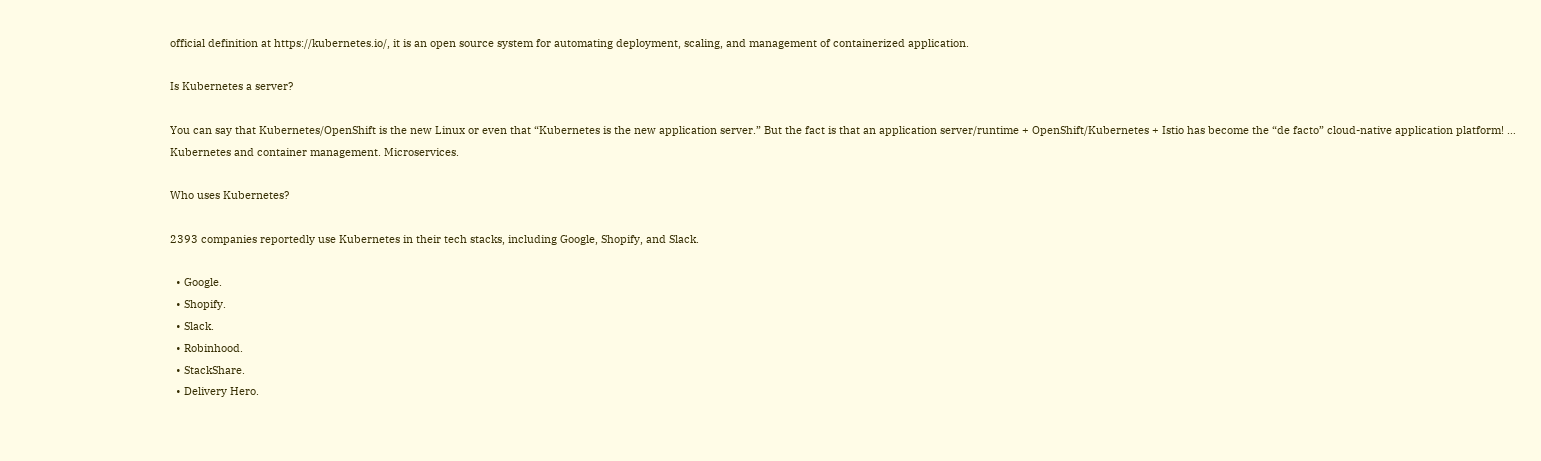official definition at https://kubernetes.io/, it is an open source system for automating deployment, scaling, and management of containerized application.

Is Kubernetes a server?

You can say that Kubernetes/OpenShift is the new Linux or even that “Kubernetes is the new application server.” But the fact is that an application server/runtime + OpenShift/Kubernetes + Istio has become the “de facto” cloud-native application platform! … Kubernetes and container management. Microservices.

Who uses Kubernetes?

2393 companies reportedly use Kubernetes in their tech stacks, including Google, Shopify, and Slack.

  • Google.
  • Shopify.
  • Slack.
  • Robinhood.
  • StackShare.
  • Delivery Hero.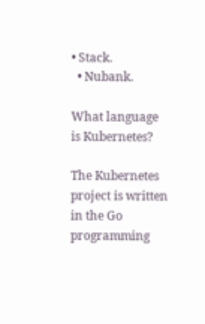• Stack.
  • Nubank.

What language is Kubernetes?

The Kubernetes project is written in the Go programming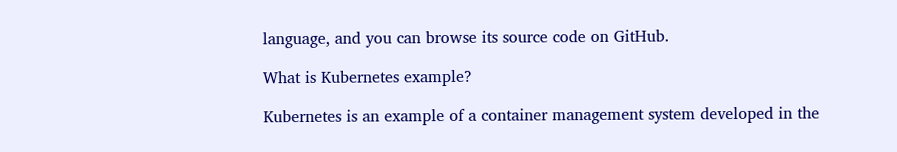language, and you can browse its source code on GitHub.

What is Kubernetes example?

Kubernetes is an example of a container management system developed in the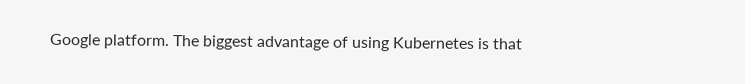Google platform. The biggest advantage of using Kubernetes is that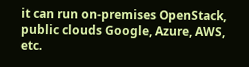it can run on-premises OpenStack, public clouds Google, Azure, AWS, etc.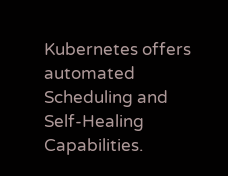Kubernetes offers automated Scheduling and Self-Healing Capabilities.